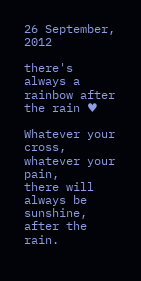26 September, 2012

there's always a rainbow after the rain ♥

Whatever your cross, whatever your pain,
there will always be sunshine, after the rain.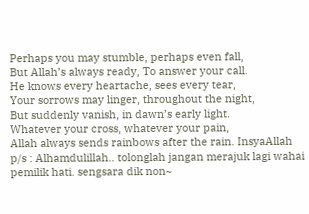Perhaps you may stumble, perhaps even fall,
But Allah’s always ready, To answer your call.
He knows every heartache, sees every tear,
Your sorrows may linger, throughout the night,
But suddenly vanish, in dawn’s early light.
Whatever your cross, whatever your pain,
Allah always sends rainbows after the rain. InsyaAllah
p/s : Alhamdulillah.. tolonglah jangan merajuk lagi wahai pemilik hati. sengsara dik non~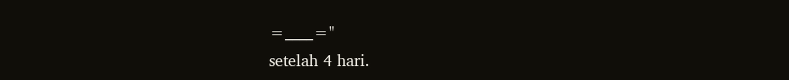=____="
setelah 4 hari.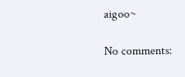aigoo~

No comments: